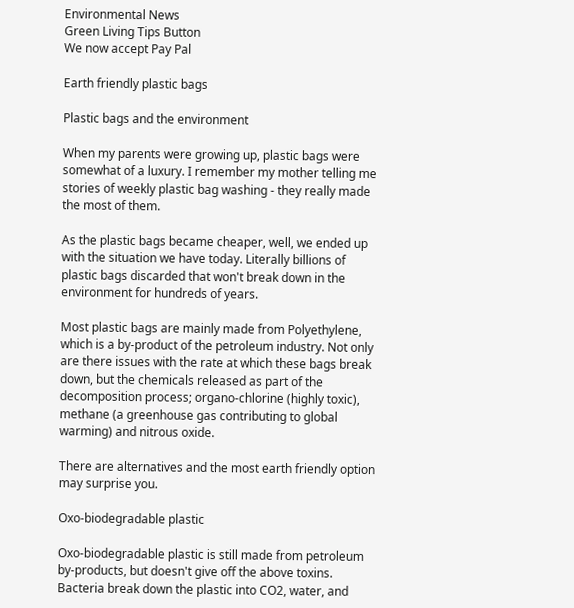Environmental News
Green Living Tips Button
We now accept Pay Pal

Earth friendly plastic bags

Plastic bags and the environment

When my parents were growing up, plastic bags were somewhat of a luxury. I remember my mother telling me stories of weekly plastic bag washing - they really made the most of them.

As the plastic bags became cheaper, well, we ended up with the situation we have today. Literally billions of plastic bags discarded that won't break down in the environment for hundreds of years.

Most plastic bags are mainly made from Polyethylene, which is a by-product of the petroleum industry. Not only are there issues with the rate at which these bags break down, but the chemicals released as part of the decomposition process; organo-chlorine (highly toxic), methane (a greenhouse gas contributing to global warming) and nitrous oxide.

There are alternatives and the most earth friendly option may surprise you.

Oxo-biodegradable plastic

Oxo-biodegradable plastic is still made from petroleum by-products, but doesn't give off the above toxins. Bacteria break down the plastic into CO2, water, and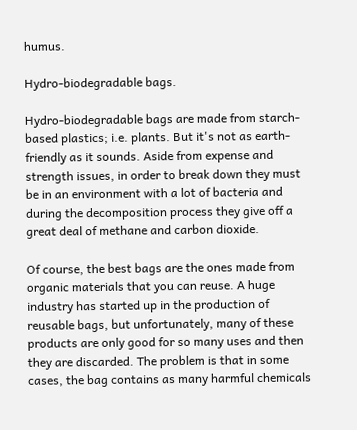humus.

Hydro-biodegradable bags.

Hydro-biodegradable bags are made from starch-based plastics; i.e. plants. But it's not as earth-friendly as it sounds. Aside from expense and strength issues, in order to break down they must be in an environment with a lot of bacteria and during the decomposition process they give off a great deal of methane and carbon dioxide.

Of course, the best bags are the ones made from organic materials that you can reuse. A huge industry has started up in the production of reusable bags, but unfortunately, many of these products are only good for so many uses and then they are discarded. The problem is that in some cases, the bag contains as many harmful chemicals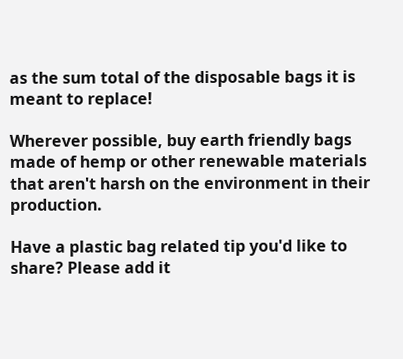as the sum total of the disposable bags it is meant to replace!

Wherever possible, buy earth friendly bags made of hemp or other renewable materials that aren't harsh on the environment in their production.

Have a plastic bag related tip you'd like to share? Please add it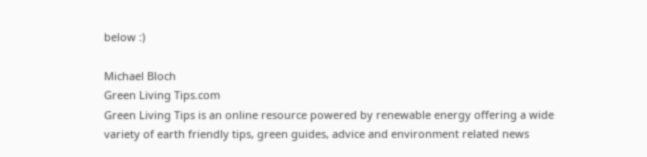below :)

Michael Bloch
Green Living Tips.com
Green Living Tips is an online resource powered by renewable energy offering a wide variety of earth friendly tips, green guides, advice and environment related news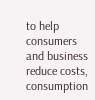to help consumers and business reduce costs, consumption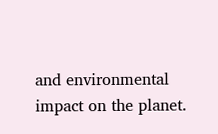and environmental impact on the planet.